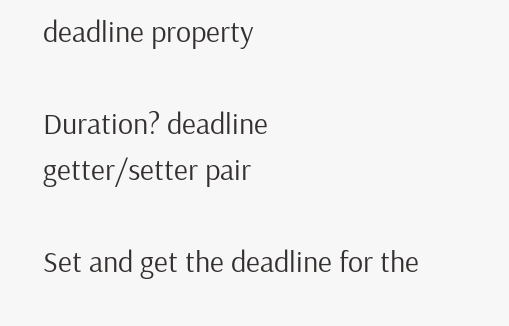deadline property

Duration? deadline
getter/setter pair

Set and get the deadline for the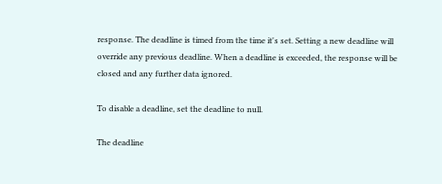response. The deadline is timed from the time it's set. Setting a new deadline will override any previous deadline. When a deadline is exceeded, the response will be closed and any further data ignored.

To disable a deadline, set the deadline to null.

The deadline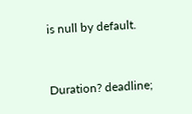is null by default.


Duration? deadline;